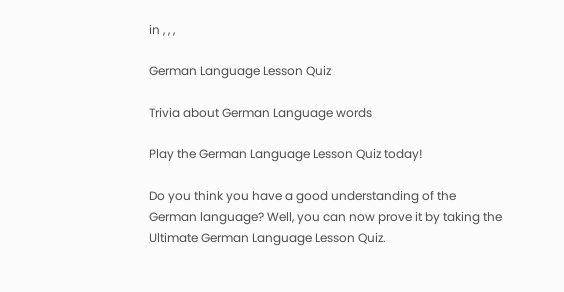in , , ,

German Language Lesson Quiz

Trivia about German Language words

Play the German Language Lesson Quiz today!

Do you think you have a good understanding of the German language? Well, you can now prove it by taking the Ultimate German Language Lesson Quiz.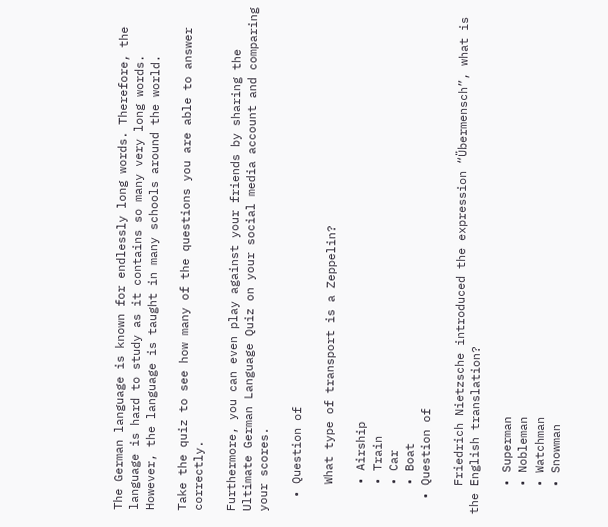The German language is known for endlessly long words. Therefore, the language is hard to study as it contains so many very long words. However, the language is taught in many schools around the world.

Take the quiz to see how many of the questions you are able to answer correctly.

Furthermore, you can even play against your friends by sharing the Ultimate German Language Quiz on your social media account and comparing your scores.

  • Question of

    What type of transport is a Zeppelin?

    • Airship
    • Train
    • Car
    • Boat
  • Question of

    Friedrich Nietzsche introduced the expression “Übermensch”, what is the English translation?

    • Superman
    • Nobleman
    • Watchman
    • Snowman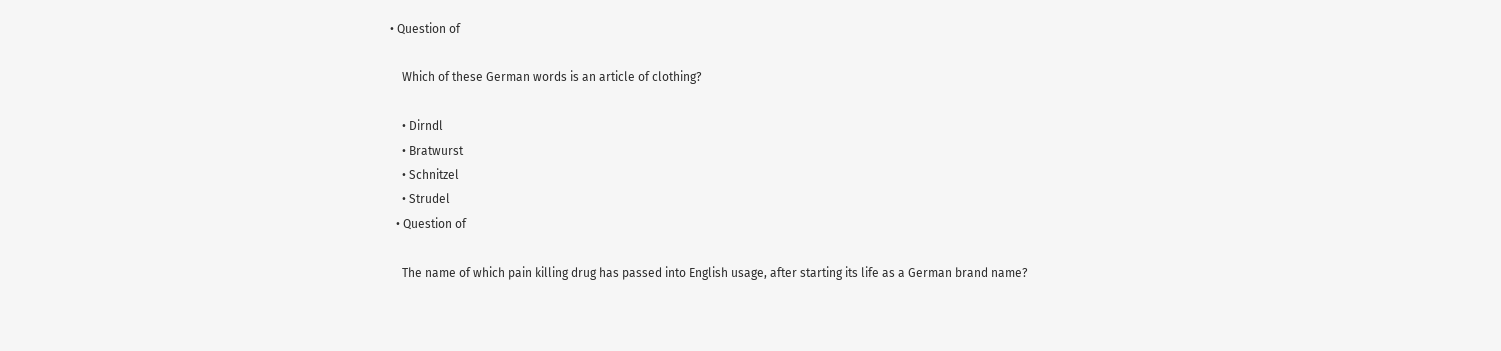• Question of

    Which of these German words is an article of clothing?

    • Dirndl
    • Bratwurst
    • Schnitzel
    • Strudel
  • Question of

    The name of which pain killing drug has passed into English usage, after starting its life as a German brand name?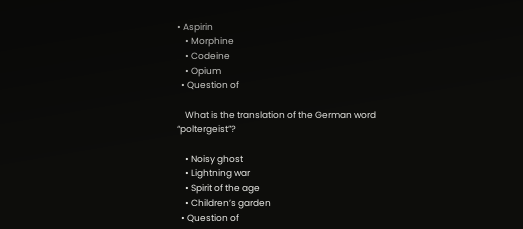• Aspirin
    • Morphine
    • Codeine
    • Opium
  • Question of

    What is the translation of the German word “poltergeist”?

    • Noisy ghost
    • Lightning war
    • Spirit of the age
    • Children’s garden
  • Question of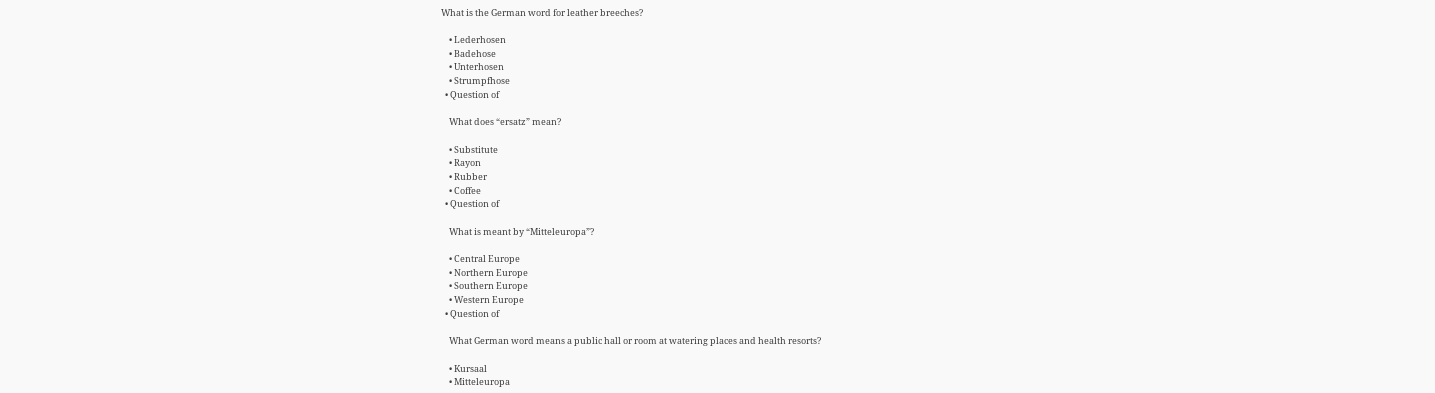What is the German word for leather breeches?

    • Lederhosen
    • Badehose
    • Unterhosen
    • Strumpfhose
  • Question of

    What does “ersatz” mean?

    • Substitute
    • Rayon
    • Rubber
    • Coffee
  • Question of

    What is meant by “Mitteleuropa”?

    • Central Europe
    • Northern Europe
    • Southern Europe
    • Western Europe
  • Question of

    What German word means a public hall or room at watering places and health resorts?

    • Kursaal
    • Mitteleuropa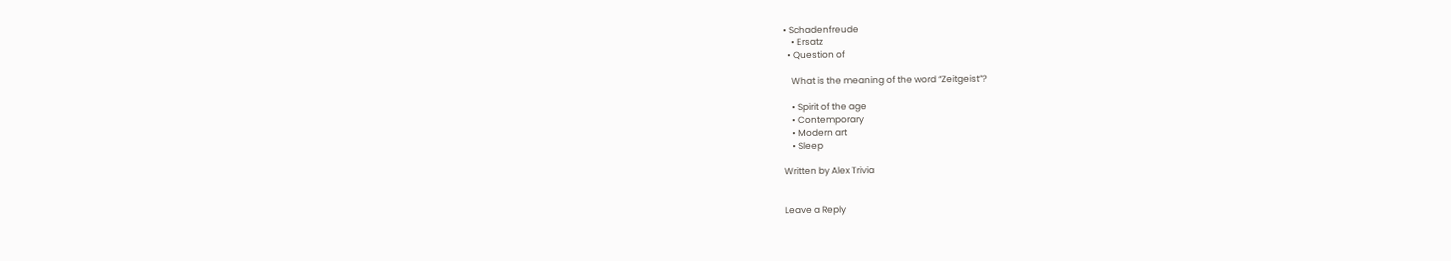• Schadenfreude
    • Ersatz
  • Question of

    What is the meaning of the word “Zeitgeist”?

    • Spirit of the age
    • Contemporary
    • Modern art
    • Sleep

Written by Alex Trivia


Leave a Reply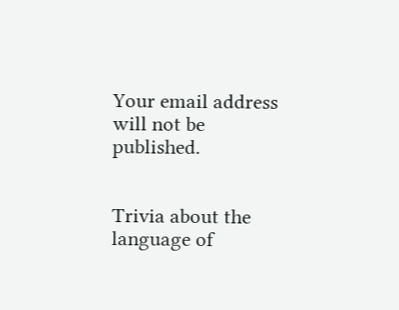Your email address will not be published.


Trivia about the language of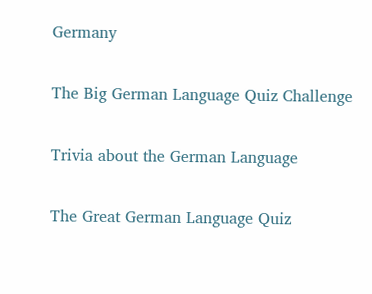Germany

The Big German Language Quiz Challenge

Trivia about the German Language

The Great German Language Quiz